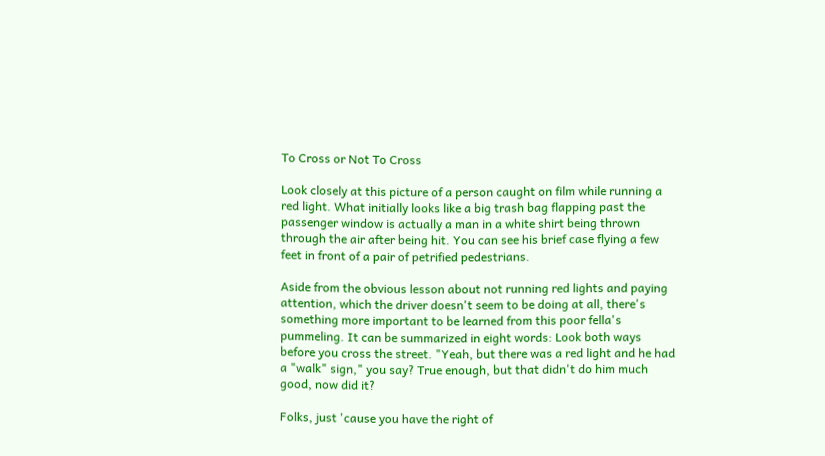To Cross or Not To Cross

Look closely at this picture of a person caught on film while running a red light. What initially looks like a big trash bag flapping past the passenger window is actually a man in a white shirt being thrown through the air after being hit. You can see his brief case flying a few feet in front of a pair of petrified pedestrians.

Aside from the obvious lesson about not running red lights and paying attention, which the driver doesn't seem to be doing at all, there's something more important to be learned from this poor fella's pummeling. It can be summarized in eight words: Look both ways before you cross the street. "Yeah, but there was a red light and he had a "walk" sign," you say? True enough, but that didn't do him much good, now did it?

Folks, just 'cause you have the right of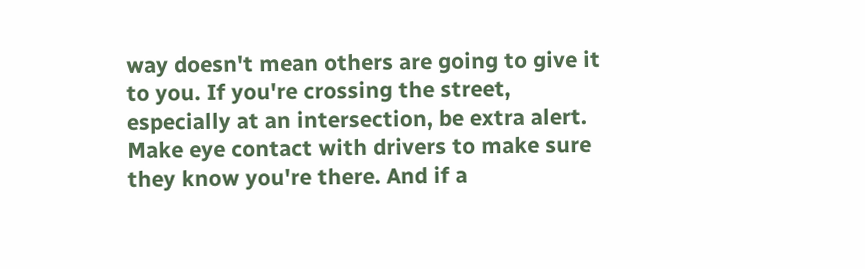way doesn't mean others are going to give it to you. If you're crossing the street, especially at an intersection, be extra alert. Make eye contact with drivers to make sure they know you're there. And if a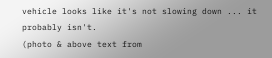vehicle looks like it's not slowing down ... it probably isn't.
(photo & above text from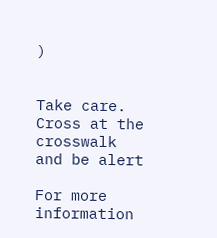)


Take care. Cross at the crosswalk and be alert

For more information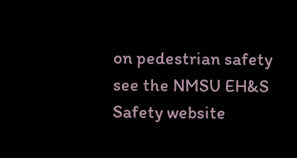on pedestrian safety
see the NMSU EH&S Safety website